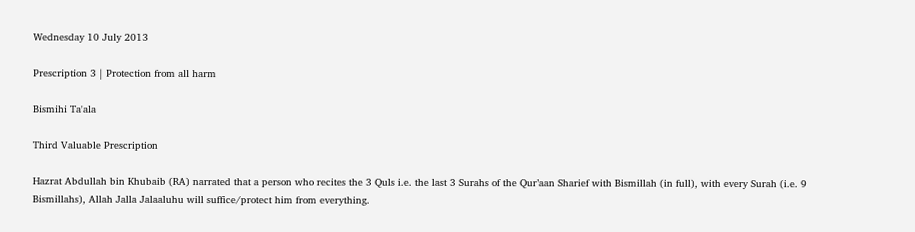Wednesday 10 July 2013

Prescription 3 | Protection from all harm

Bismihi Ta'ala

Third Valuable Prescription

Hazrat Abdullah bin Khubaib (RA) narrated that a person who recites the 3 Quls i.e. the last 3 Surahs of the Qur’aan Sharief with Bismillah (in full), with every Surah (i.e. 9 Bismillahs), Allah Jalla Jalaaluhu will suffice/protect him from everything.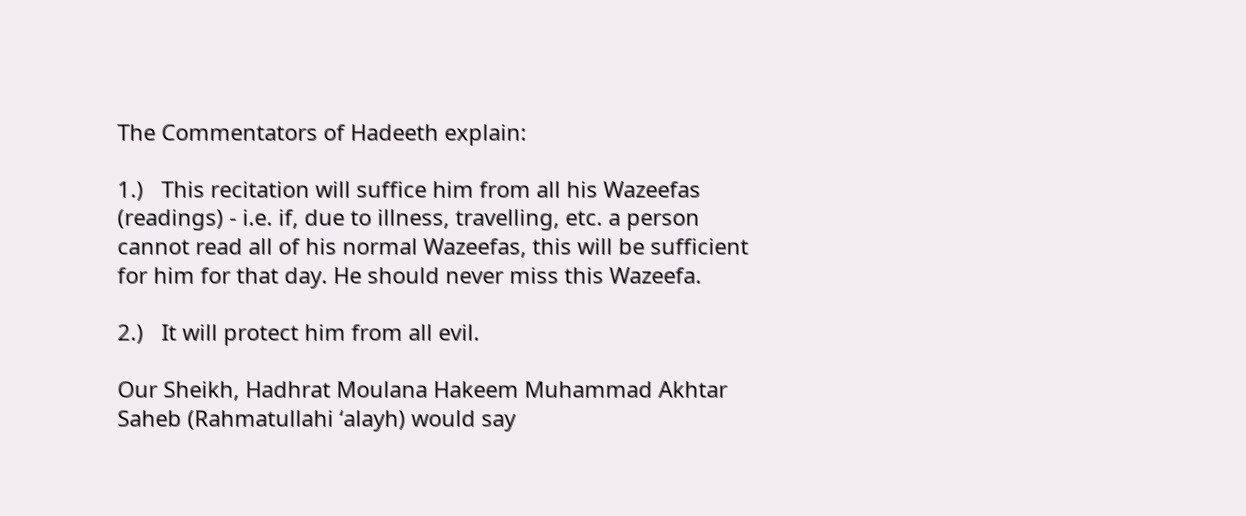The Commentators of Hadeeth explain:

1.)   This recitation will suffice him from all his Wazeefas (readings) - i.e. if, due to illness, travelling, etc. a person cannot read all of his normal Wazeefas, this will be sufficient for him for that day. He should never miss this Wazeefa.

2.)   It will protect him from all evil.

Our Sheikh, Hadhrat Moulana Hakeem Muhammad Akhtar Saheb (Rahmatullahi ‘alayh) would say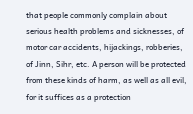that people commonly complain about serious health problems and sicknesses, of motor car accidents, hijackings, robberies, of Jinn, Sihr, etc. A person will be protected from these kinds of harm, as well as all evil, for it suffices as a protection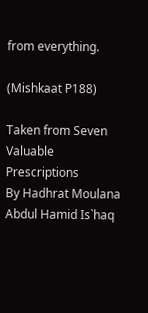from everything.

(Mishkaat P188)

Taken from Seven Valuable Prescriptions
By Hadhrat Moulana Abdul Hamid Is`haq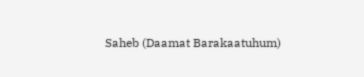Saheb (Daamat Barakaatuhum)